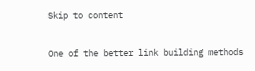Skip to content

One of the better link building methods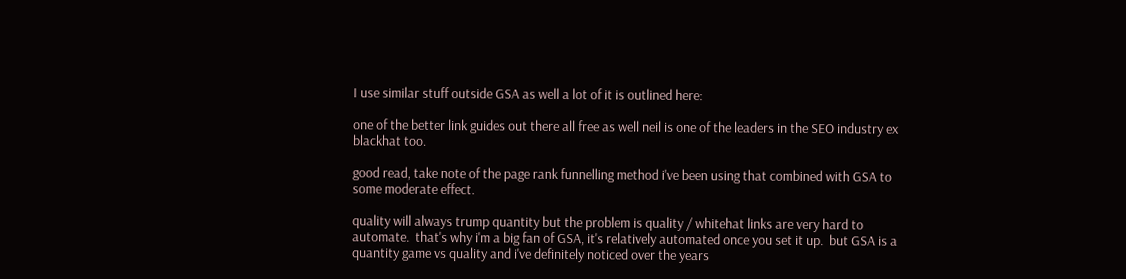I use similar stuff outside GSA as well a lot of it is outlined here:

one of the better link guides out there all free as well neil is one of the leaders in the SEO industry ex blackhat too.

good read, take note of the page rank funnelling method i've been using that combined with GSA to some moderate effect.

quality will always trump quantity but the problem is quality / whitehat links are very hard to automate.  that's why i'm a big fan of GSA, it's relatively automated once you set it up.  but GSA is a quantity game vs quality and i've definitely noticed over the years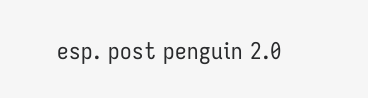esp. post penguin 2.0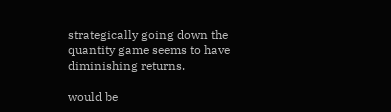strategically going down the quantity game seems to have diminishing returns.

would be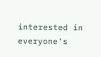interested in everyone's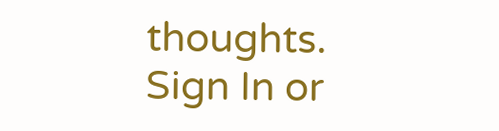thoughts.
Sign In or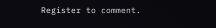Register to comment.